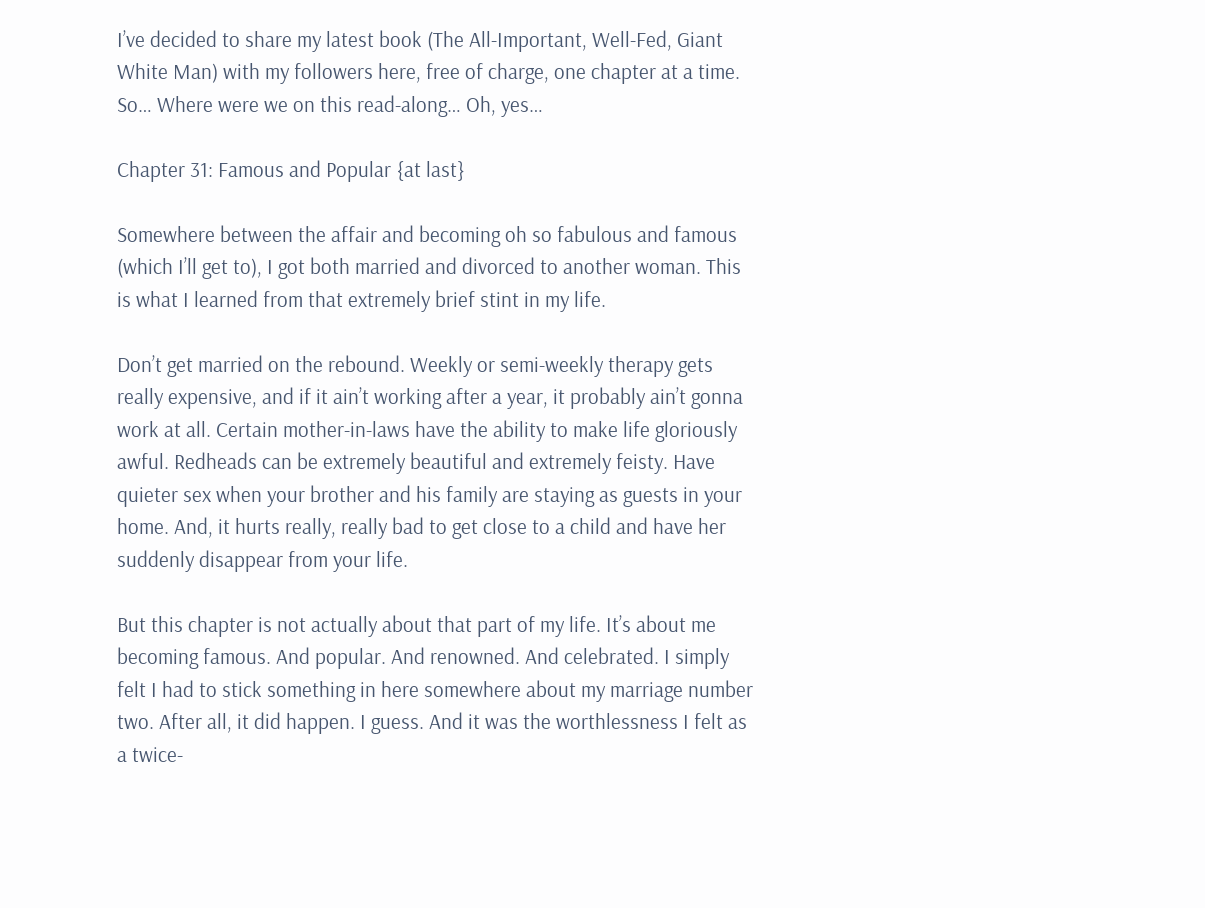I’ve decided to share my latest book (The All-Important, Well-Fed, Giant White Man) with my followers here, free of charge, one chapter at a time. So… Where were we on this read-along… Oh, yes…

Chapter 31: Famous and Popular {at last}

Somewhere between the affair and becoming oh so fabulous and famous (which I’ll get to), I got both married and divorced to another woman. This is what I learned from that extremely brief stint in my life.

Don’t get married on the rebound. Weekly or semi-weekly therapy gets really expensive, and if it ain’t working after a year, it probably ain’t gonna work at all. Certain mother-in-laws have the ability to make life gloriously awful. Redheads can be extremely beautiful and extremely feisty. Have quieter sex when your brother and his family are staying as guests in your home. And, it hurts really, really bad to get close to a child and have her suddenly disappear from your life.

But this chapter is not actually about that part of my life. It’s about me becoming famous. And popular. And renowned. And celebrated. I simply felt I had to stick something in here somewhere about my marriage number two. After all, it did happen. I guess. And it was the worthlessness I felt as a twice-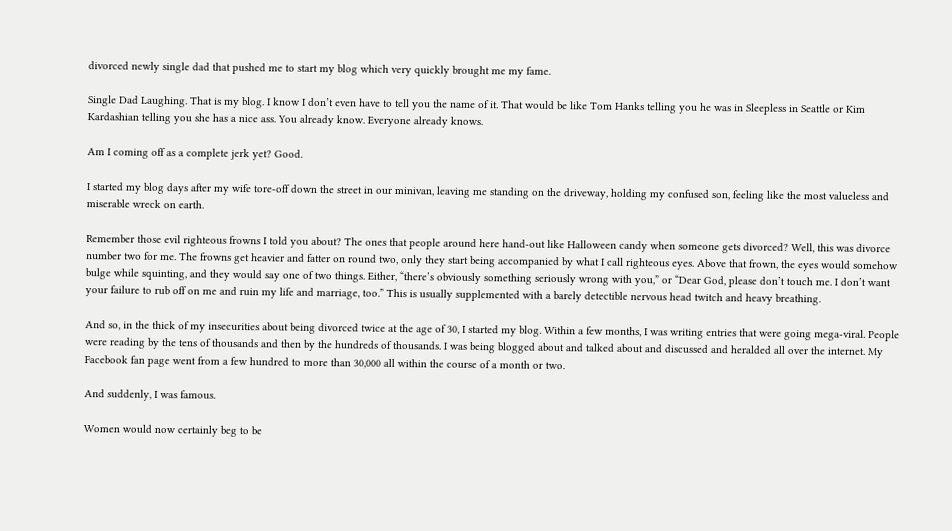divorced newly single dad that pushed me to start my blog which very quickly brought me my fame.

Single Dad Laughing. That is my blog. I know I don’t even have to tell you the name of it. That would be like Tom Hanks telling you he was in Sleepless in Seattle or Kim Kardashian telling you she has a nice ass. You already know. Everyone already knows.

Am I coming off as a complete jerk yet? Good.

I started my blog days after my wife tore-off down the street in our minivan, leaving me standing on the driveway, holding my confused son, feeling like the most valueless and miserable wreck on earth.

Remember those evil righteous frowns I told you about? The ones that people around here hand-out like Halloween candy when someone gets divorced? Well, this was divorce number two for me. The frowns get heavier and fatter on round two, only they start being accompanied by what I call righteous eyes. Above that frown, the eyes would somehow bulge while squinting, and they would say one of two things. Either, “there’s obviously something seriously wrong with you,” or “Dear God, please don’t touch me. I don’t want your failure to rub off on me and ruin my life and marriage, too.” This is usually supplemented with a barely detectible nervous head twitch and heavy breathing.

And so, in the thick of my insecurities about being divorced twice at the age of 30, I started my blog. Within a few months, I was writing entries that were going mega-viral. People were reading by the tens of thousands and then by the hundreds of thousands. I was being blogged about and talked about and discussed and heralded all over the internet. My Facebook fan page went from a few hundred to more than 30,000 all within the course of a month or two.

And suddenly, I was famous.

Women would now certainly beg to be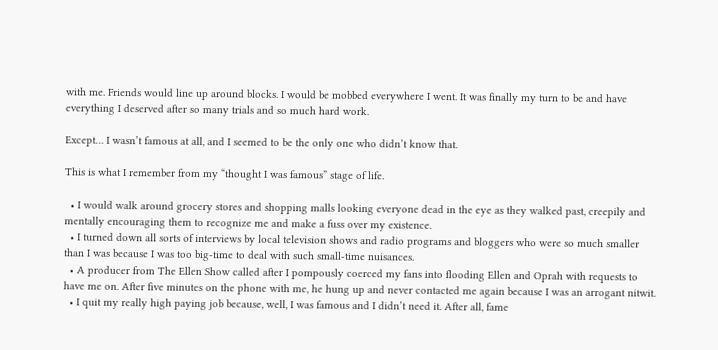with me. Friends would line up around blocks. I would be mobbed everywhere I went. It was finally my turn to be and have everything I deserved after so many trials and so much hard work.

Except… I wasn’t famous at all, and I seemed to be the only one who didn’t know that.

This is what I remember from my “thought I was famous” stage of life.

  • I would walk around grocery stores and shopping malls looking everyone dead in the eye as they walked past, creepily and mentally encouraging them to recognize me and make a fuss over my existence.
  • I turned down all sorts of interviews by local television shows and radio programs and bloggers who were so much smaller than I was because I was too big-time to deal with such small-time nuisances.
  • A producer from The Ellen Show called after I pompously coerced my fans into flooding Ellen and Oprah with requests to have me on. After five minutes on the phone with me, he hung up and never contacted me again because I was an arrogant nitwit.
  • I quit my really high paying job because, well, I was famous and I didn’t need it. After all, fame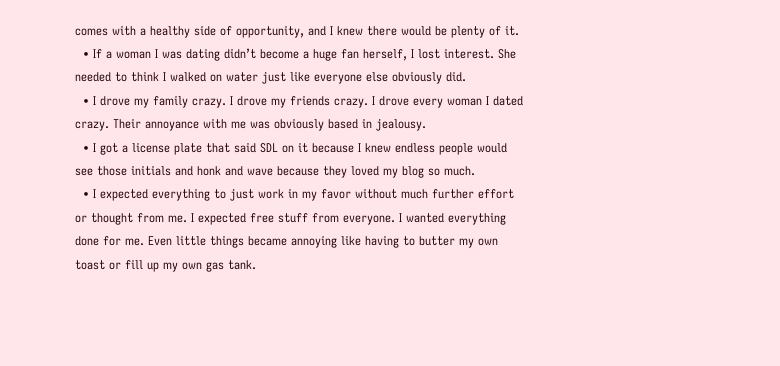comes with a healthy side of opportunity, and I knew there would be plenty of it.
  • If a woman I was dating didn’t become a huge fan herself, I lost interest. She needed to think I walked on water just like everyone else obviously did.
  • I drove my family crazy. I drove my friends crazy. I drove every woman I dated crazy. Their annoyance with me was obviously based in jealousy.
  • I got a license plate that said SDL on it because I knew endless people would see those initials and honk and wave because they loved my blog so much.
  • I expected everything to just work in my favor without much further effort or thought from me. I expected free stuff from everyone. I wanted everything done for me. Even little things became annoying like having to butter my own toast or fill up my own gas tank.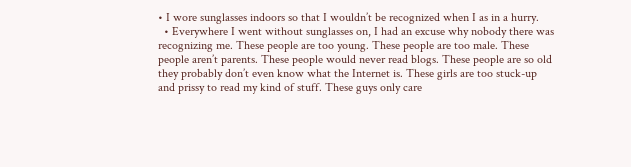• I wore sunglasses indoors so that I wouldn’t be recognized when I as in a hurry.
  • Everywhere I went without sunglasses on, I had an excuse why nobody there was recognizing me. These people are too young. These people are too male. These people aren’t parents. These people would never read blogs. These people are so old they probably don’t even know what the Internet is. These girls are too stuck-up and prissy to read my kind of stuff. These guys only care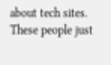about tech sites. These people just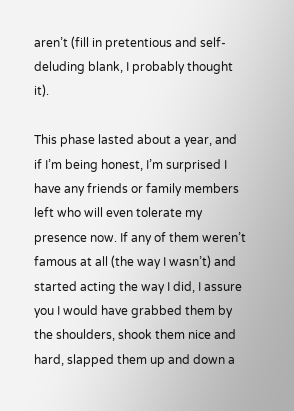aren’t (fill in pretentious and self-deluding blank, I probably thought it).

This phase lasted about a year, and if I’m being honest, I’m surprised I have any friends or family members left who will even tolerate my presence now. If any of them weren’t famous at all (the way I wasn’t) and started acting the way I did, I assure you I would have grabbed them by the shoulders, shook them nice and hard, slapped them up and down a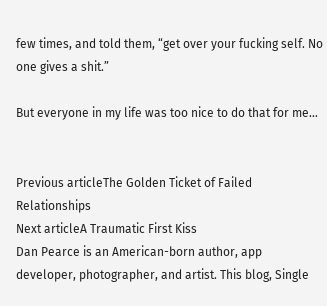few times, and told them, “get over your fucking self. No one gives a shit.”

But everyone in my life was too nice to do that for me…


Previous articleThe Golden Ticket of Failed Relationships
Next articleA Traumatic First Kiss
Dan Pearce is an American-born author, app developer, photographer, and artist. This blog, Single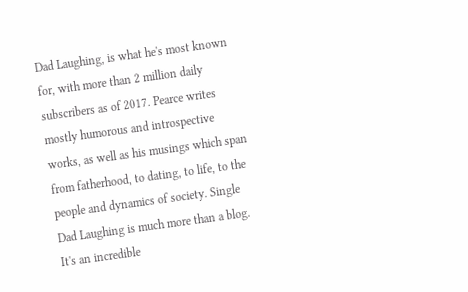Dad Laughing, is what he's most known for, with more than 2 million daily subscribers as of 2017. Pearce writes mostly humorous and introspective works, as well as his musings which span from fatherhood, to dating, to life, to the people and dynamics of society. Single Dad Laughing is much more than a blog. It's an incredible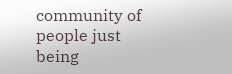community of people just being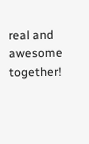real and awesome together!